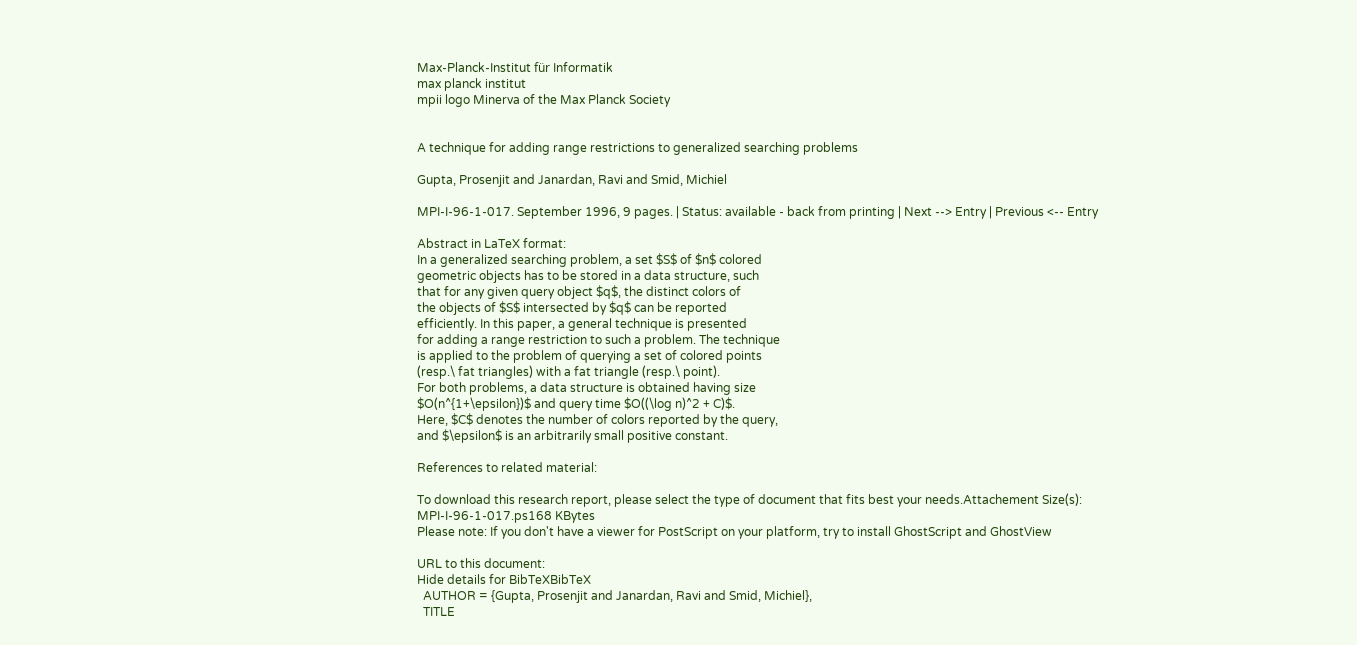Max-Planck-Institut für Informatik
max planck institut
mpii logo Minerva of the Max Planck Society


A technique for adding range restrictions to generalized searching problems

Gupta, Prosenjit and Janardan, Ravi and Smid, Michiel

MPI-I-96-1-017. September 1996, 9 pages. | Status: available - back from printing | Next --> Entry | Previous <-- Entry

Abstract in LaTeX format:
In a generalized searching problem, a set $S$ of $n$ colored
geometric objects has to be stored in a data structure, such
that for any given query object $q$, the distinct colors of
the objects of $S$ intersected by $q$ can be reported
efficiently. In this paper, a general technique is presented
for adding a range restriction to such a problem. The technique
is applied to the problem of querying a set of colored points
(resp.\ fat triangles) with a fat triangle (resp.\ point).
For both problems, a data structure is obtained having size
$O(n^{1+\epsilon})$ and query time $O((\log n)^2 + C)$.
Here, $C$ denotes the number of colors reported by the query,
and $\epsilon$ is an arbitrarily small positive constant.

References to related material:

To download this research report, please select the type of document that fits best your needs.Attachement Size(s):
MPI-I-96-1-017.ps168 KBytes
Please note: If you don't have a viewer for PostScript on your platform, try to install GhostScript and GhostView

URL to this document:
Hide details for BibTeXBibTeX
  AUTHOR = {Gupta, Prosenjit and Janardan, Ravi and Smid, Michiel},
  TITLE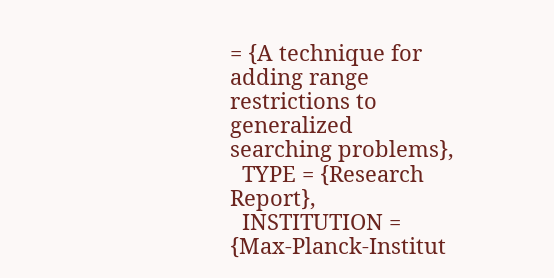= {A technique for adding range restrictions to generalized searching problems},
  TYPE = {Research Report},
  INSTITUTION = {Max-Planck-Institut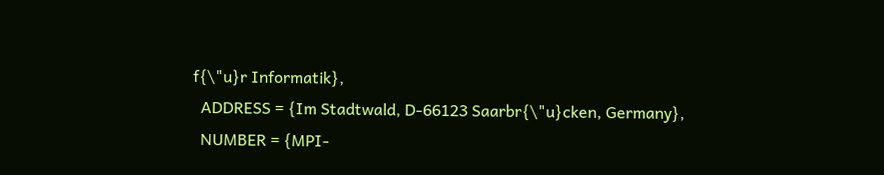f{\"u}r Informatik},
  ADDRESS = {Im Stadtwald, D-66123 Saarbr{\"u}cken, Germany},
  NUMBER = {MPI-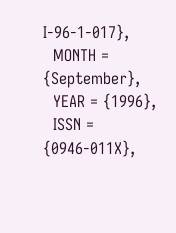I-96-1-017},
  MONTH = {September},
  YEAR = {1996},
  ISSN = {0946-011X},